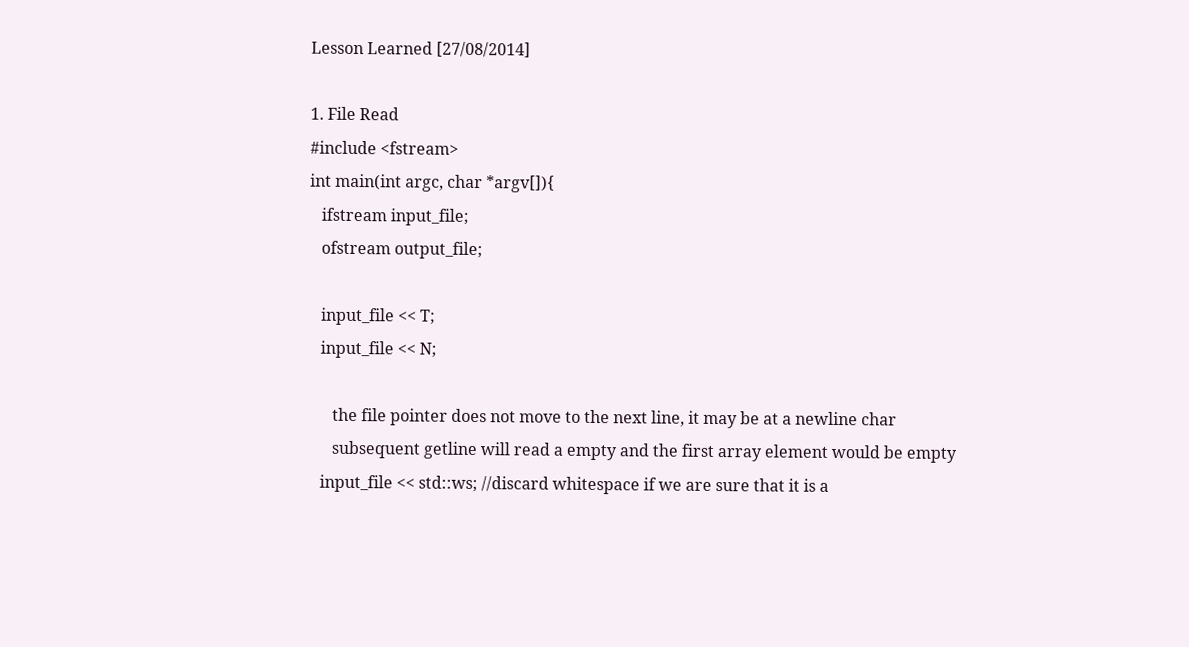Lesson Learned [27/08/2014]

1. File Read
#include <fstream>
int main(int argc, char *argv[]){
   ifstream input_file;
   ofstream output_file;

   input_file << T;
   input_file << N;

      the file pointer does not move to the next line, it may be at a newline char
      subsequent getline will read a empty and the first array element would be empty
   input_file << std::ws; //discard whitespace if we are sure that it is a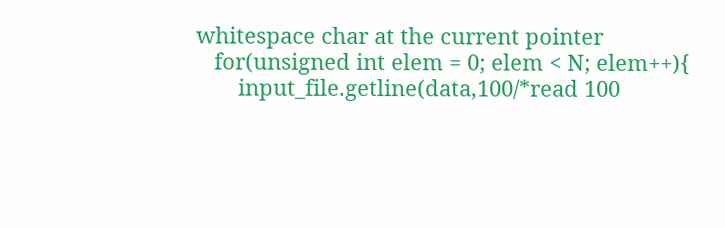whitespace char at the current pointer
   for(unsigned int elem = 0; elem < N; elem++){
       input_file.getline(data,100/*read 100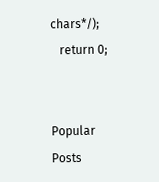chars*/);
   return 0;


Popular Posts